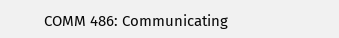COMM 486: Communicating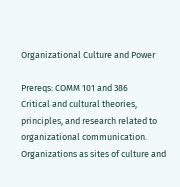Organizational Culture and Power

Prereqs: COMM 101 and 386
Critical and cultural theories, principles, and research related to organizational communication. Organizations as sites of culture and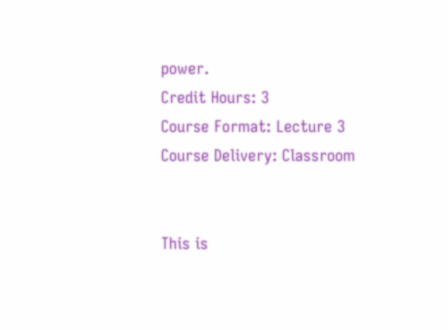power.
Credit Hours: 3
Course Format: Lecture 3
Course Delivery: Classroom


This is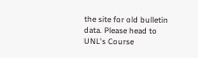the site for old bulletin data. Please head to UNL's Course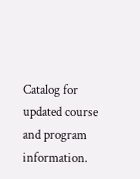Catalog for updated course and program information.